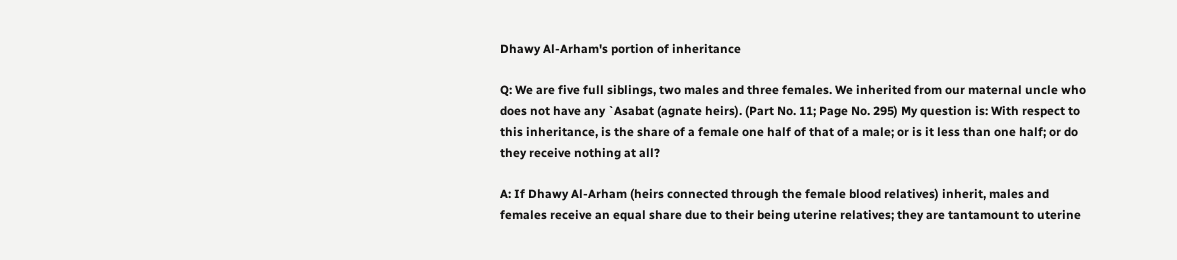Dhawy Al-Arham's portion of inheritance

Q: We are five full siblings, two males and three females. We inherited from our maternal uncle who does not have any `Asabat (agnate heirs). (Part No. 11; Page No. 295) My question is: With respect to this inheritance, is the share of a female one half of that of a male; or is it less than one half; or do they receive nothing at all?

A: If Dhawy Al-Arham (heirs connected through the female blood relatives) inherit, males and females receive an equal share due to their being uterine relatives; they are tantamount to uterine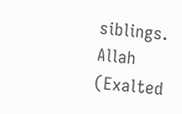siblings. Allah (Exalted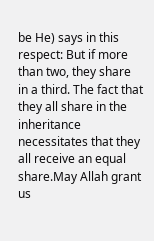be He) says in this respect: But if more than two, they share in a third. The fact that they all share in the inheritance necessitates that they all receive an equal share.May Allah grant us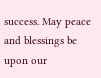success. May peace and blessings be upon our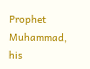Prophet Muhammad, his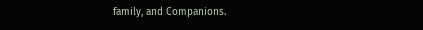family, and Companions.